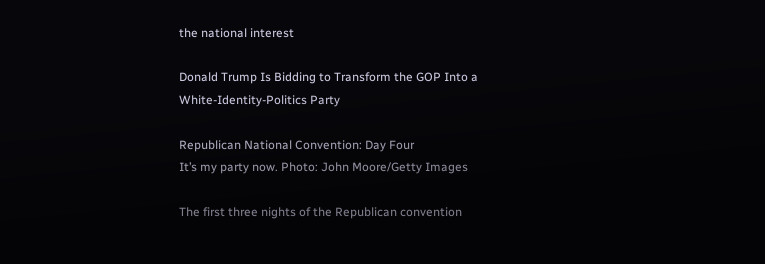the national interest

Donald Trump Is Bidding to Transform the GOP Into a White-Identity-Politics Party

Republican National Convention: Day Four
It’s my party now. Photo: John Moore/Getty Images

The first three nights of the Republican convention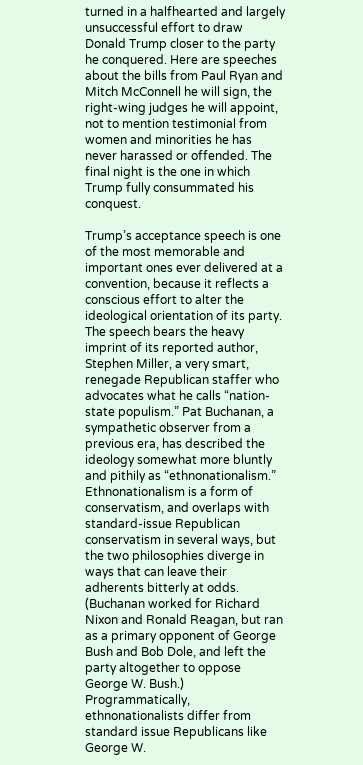turned in a halfhearted and largely unsuccessful effort to draw Donald Trump closer to the party he conquered. Here are speeches about the bills from Paul Ryan and Mitch McConnell he will sign, the right-wing judges he will appoint, not to mention testimonial from women and minorities he has never harassed or offended. The final night is the one in which Trump fully consummated his conquest.

Trump’s acceptance speech is one of the most memorable and important ones ever delivered at a convention, because it reflects a conscious effort to alter the ideological orientation of its party. The speech bears the heavy imprint of its reported author, Stephen Miller, a very smart, renegade Republican staffer who advocates what he calls “nation-state populism.” Pat Buchanan, a sympathetic observer from a previous era, has described the ideology somewhat more bluntly and pithily as “ethnonationalism.” Ethnonationalism is a form of conservatism, and overlaps with standard-issue Republican conservatism in several ways, but the two philosophies diverge in ways that can leave their adherents bitterly at odds. (Buchanan worked for Richard Nixon and Ronald Reagan, but ran as a primary opponent of George Bush and Bob Dole, and left the party altogether to oppose George W. Bush.) Programmatically, ethnonationalists differ from standard issue Republicans like George W.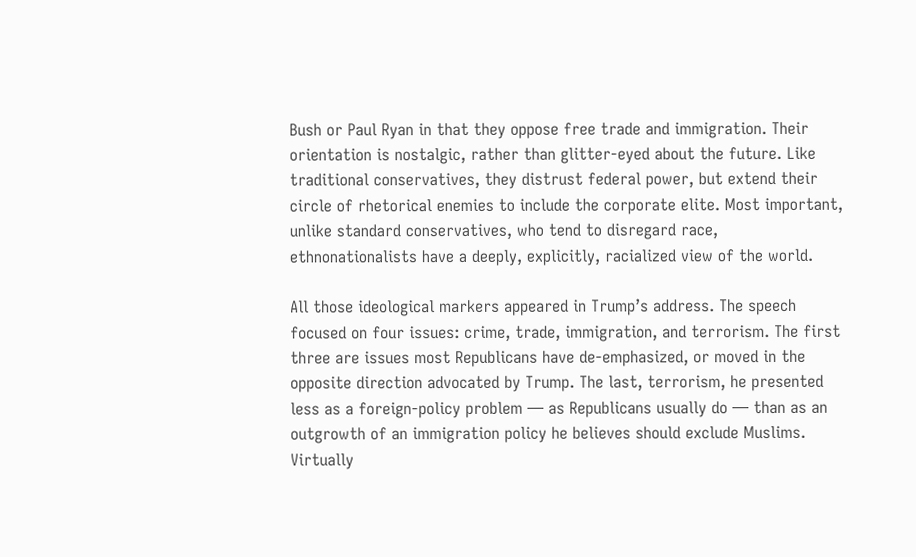Bush or Paul Ryan in that they oppose free trade and immigration. Their orientation is nostalgic, rather than glitter-eyed about the future. Like traditional conservatives, they distrust federal power, but extend their circle of rhetorical enemies to include the corporate elite. Most important, unlike standard conservatives, who tend to disregard race, ethnonationalists have a deeply, explicitly, racialized view of the world.

All those ideological markers appeared in Trump’s address. The speech focused on four issues: crime, trade, immigration, and terrorism. The first three are issues most Republicans have de-emphasized, or moved in the opposite direction advocated by Trump. The last, terrorism, he presented less as a foreign-policy problem — as Republicans usually do — than as an outgrowth of an immigration policy he believes should exclude Muslims. Virtually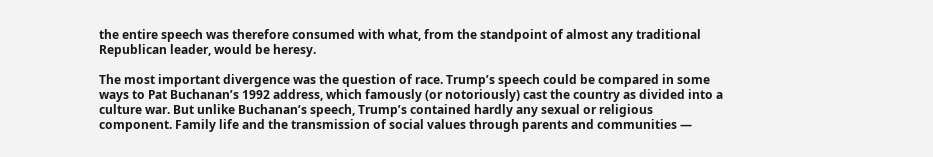the entire speech was therefore consumed with what, from the standpoint of almost any traditional Republican leader, would be heresy.

The most important divergence was the question of race. Trump’s speech could be compared in some ways to Pat Buchanan’s 1992 address, which famously (or notoriously) cast the country as divided into a culture war. But unlike Buchanan’s speech, Trump’s contained hardly any sexual or religious component. Family life and the transmission of social values through parents and communities —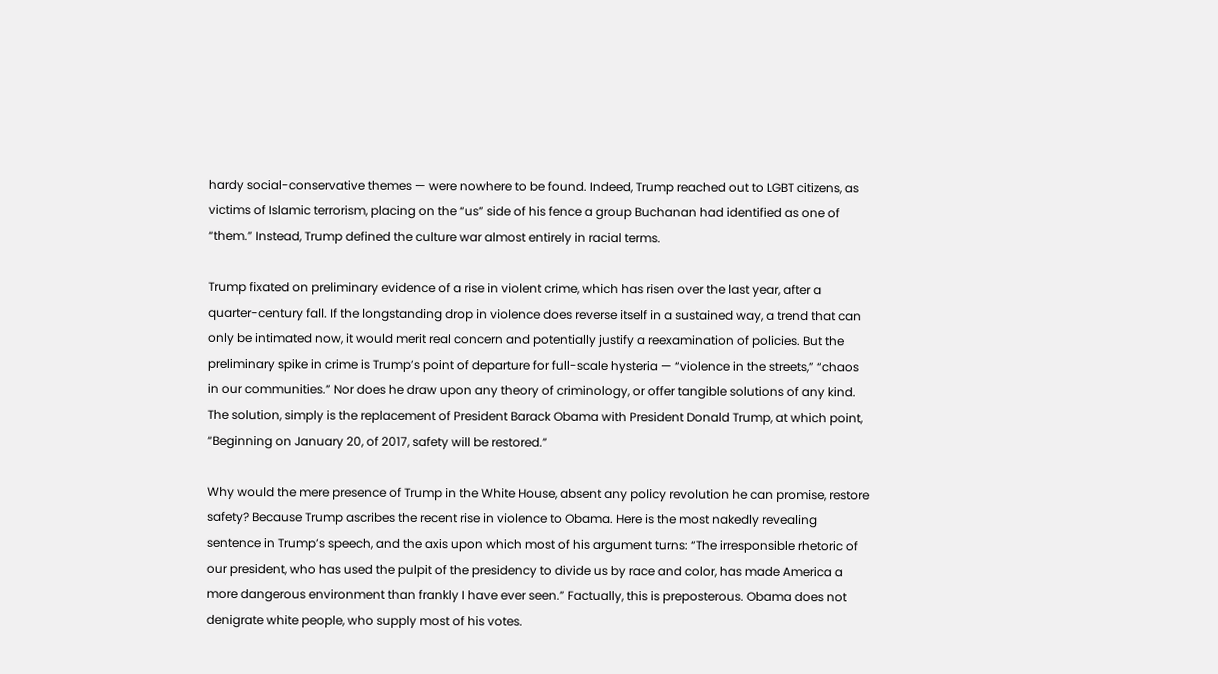hardy social-conservative themes — were nowhere to be found. Indeed, Trump reached out to LGBT citizens, as victims of Islamic terrorism, placing on the “us” side of his fence a group Buchanan had identified as one of “them.” Instead, Trump defined the culture war almost entirely in racial terms.

Trump fixated on preliminary evidence of a rise in violent crime, which has risen over the last year, after a quarter-century fall. If the longstanding drop in violence does reverse itself in a sustained way, a trend that can only be intimated now, it would merit real concern and potentially justify a reexamination of policies. But the preliminary spike in crime is Trump’s point of departure for full-scale hysteria — “violence in the streets,” “chaos in our communities.” Nor does he draw upon any theory of criminology, or offer tangible solutions of any kind. The solution, simply is the replacement of President Barack Obama with President Donald Trump, at which point, “Beginning on January 20, of 2017, safety will be restored.”

Why would the mere presence of Trump in the White House, absent any policy revolution he can promise, restore safety? Because Trump ascribes the recent rise in violence to Obama. Here is the most nakedly revealing sentence in Trump’s speech, and the axis upon which most of his argument turns: “The irresponsible rhetoric of our president, who has used the pulpit of the presidency to divide us by race and color, has made America a more dangerous environment than frankly I have ever seen.” Factually, this is preposterous. Obama does not denigrate white people, who supply most of his votes.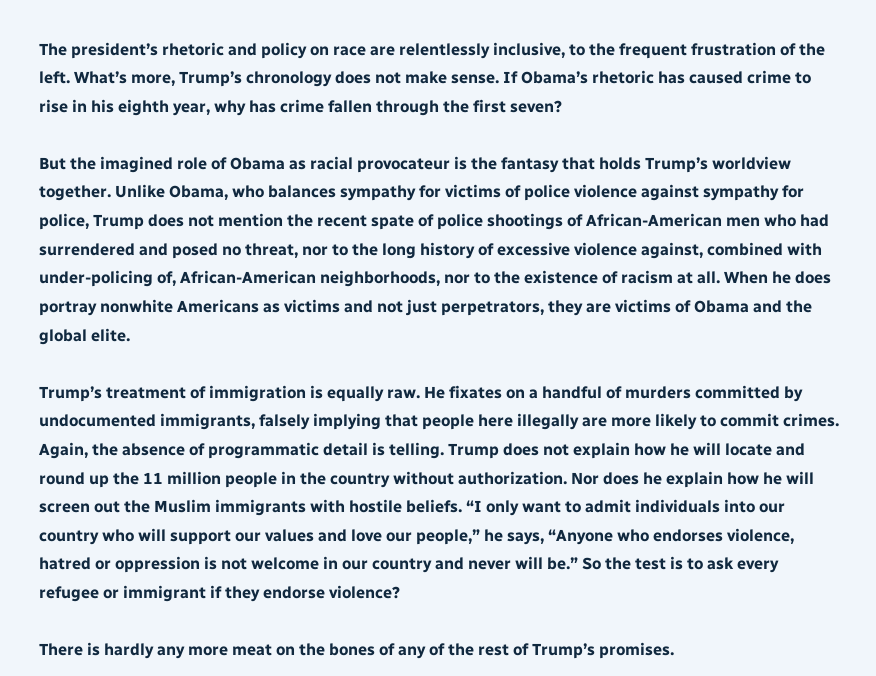The president’s rhetoric and policy on race are relentlessly inclusive, to the frequent frustration of the left. What’s more, Trump’s chronology does not make sense. If Obama’s rhetoric has caused crime to rise in his eighth year, why has crime fallen through the first seven?

But the imagined role of Obama as racial provocateur is the fantasy that holds Trump’s worldview together. Unlike Obama, who balances sympathy for victims of police violence against sympathy for police, Trump does not mention the recent spate of police shootings of African-American men who had surrendered and posed no threat, nor to the long history of excessive violence against, combined with under-policing of, African-American neighborhoods, nor to the existence of racism at all. When he does portray nonwhite Americans as victims and not just perpetrators, they are victims of Obama and the global elite.

Trump’s treatment of immigration is equally raw. He fixates on a handful of murders committed by undocumented immigrants, falsely implying that people here illegally are more likely to commit crimes. Again, the absence of programmatic detail is telling. Trump does not explain how he will locate and round up the 11 million people in the country without authorization. Nor does he explain how he will screen out the Muslim immigrants with hostile beliefs. “I only want to admit individuals into our country who will support our values and love our people,” he says, “Anyone who endorses violence, hatred or oppression is not welcome in our country and never will be.” So the test is to ask every refugee or immigrant if they endorse violence?

There is hardly any more meat on the bones of any of the rest of Trump’s promises.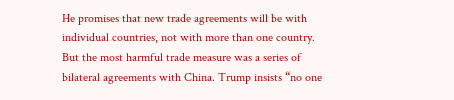He promises that new trade agreements will be with individual countries, not with more than one country. But the most harmful trade measure was a series of bilateral agreements with China. Trump insists “no one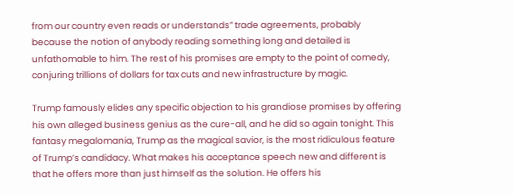from our country even reads or understands” trade agreements, probably because the notion of anybody reading something long and detailed is unfathomable to him. The rest of his promises are empty to the point of comedy, conjuring trillions of dollars for tax cuts and new infrastructure by magic.

Trump famously elides any specific objection to his grandiose promises by offering his own alleged business genius as the cure-all, and he did so again tonight. This fantasy megalomania, Trump as the magical savior, is the most ridiculous feature of Trump’s candidacy. What makes his acceptance speech new and different is that he offers more than just himself as the solution. He offers his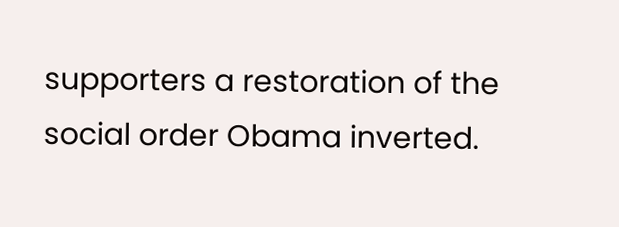supporters a restoration of the social order Obama inverted.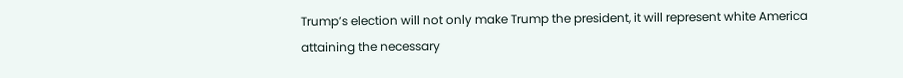Trump’s election will not only make Trump the president, it will represent white America attaining the necessary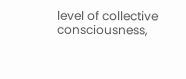level of collective consciousness,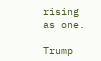rising as one.

Trump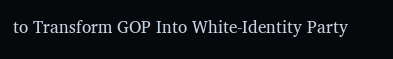to Transform GOP Into White-Identity Party